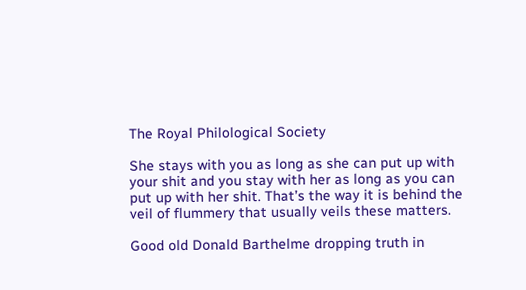The Royal Philological Society

She stays with you as long as she can put up with your shit and you stay with her as long as you can put up with her shit. That’s the way it is behind the veil of flummery that usually veils these matters.

Good old Donald Barthelme dropping truth in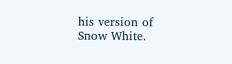his version of Snow White.